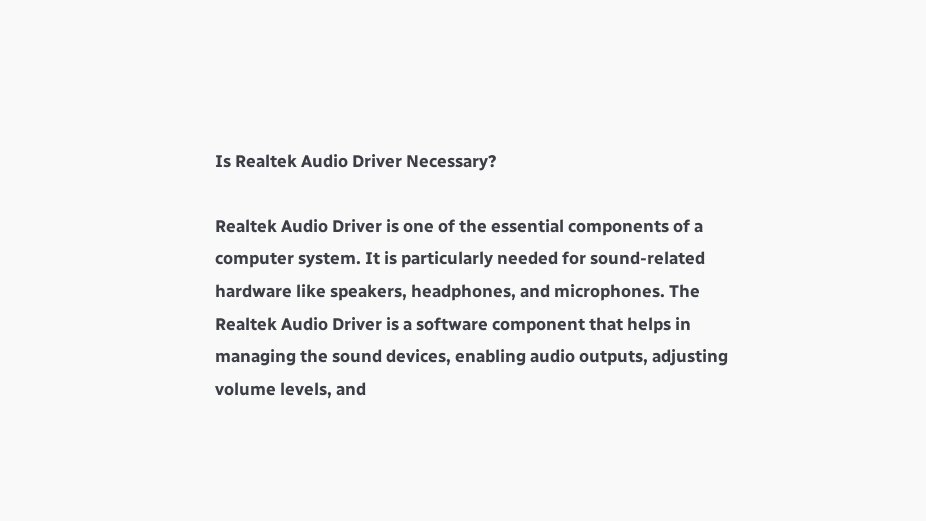Is Realtek Audio Driver Necessary?

Realtek Audio Driver is one of the essential components of a computer system. It is particularly needed for sound-related hardware like speakers, headphones, and microphones. The Realtek Audio Driver is a software component that helps in managing the sound devices, enabling audio outputs, adjusting volume levels, and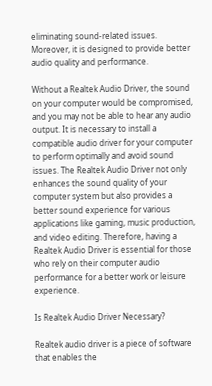eliminating sound-related issues. Moreover, it is designed to provide better audio quality and performance.

Without a Realtek Audio Driver, the sound on your computer would be compromised, and you may not be able to hear any audio output. It is necessary to install a compatible audio driver for your computer to perform optimally and avoid sound issues. The Realtek Audio Driver not only enhances the sound quality of your computer system but also provides a better sound experience for various applications like gaming, music production, and video editing. Therefore, having a Realtek Audio Driver is essential for those who rely on their computer audio performance for a better work or leisure experience.

Is Realtek Audio Driver Necessary?

Realtek audio driver is a piece of software that enables the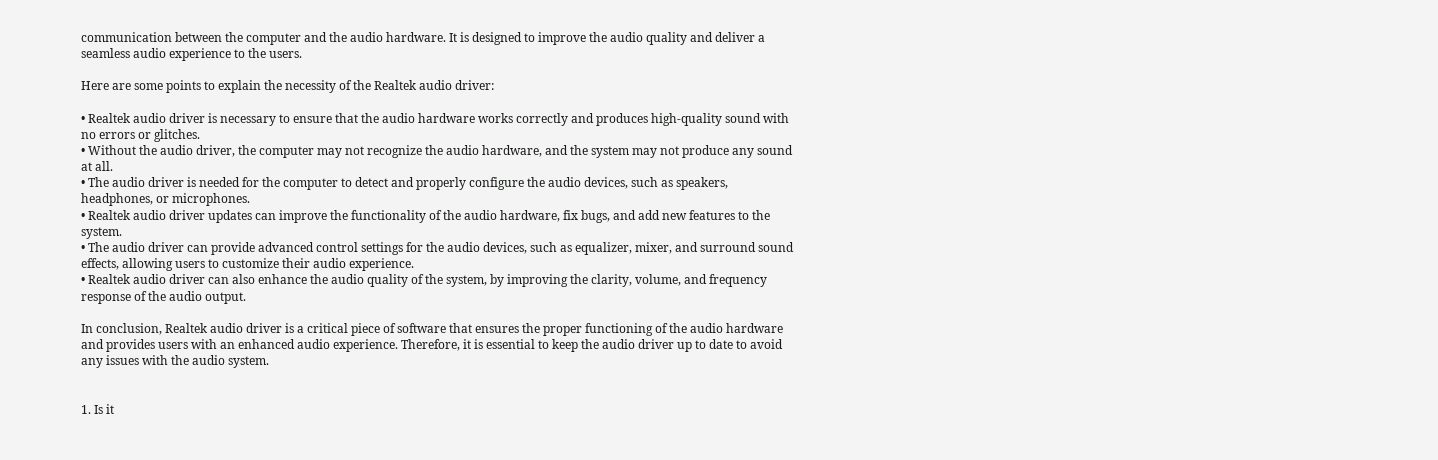communication between the computer and the audio hardware. It is designed to improve the audio quality and deliver a seamless audio experience to the users.

Here are some points to explain the necessity of the Realtek audio driver:

• Realtek audio driver is necessary to ensure that the audio hardware works correctly and produces high-quality sound with no errors or glitches.
• Without the audio driver, the computer may not recognize the audio hardware, and the system may not produce any sound at all.
• The audio driver is needed for the computer to detect and properly configure the audio devices, such as speakers, headphones, or microphones.
• Realtek audio driver updates can improve the functionality of the audio hardware, fix bugs, and add new features to the system.
• The audio driver can provide advanced control settings for the audio devices, such as equalizer, mixer, and surround sound effects, allowing users to customize their audio experience.
• Realtek audio driver can also enhance the audio quality of the system, by improving the clarity, volume, and frequency response of the audio output.

In conclusion, Realtek audio driver is a critical piece of software that ensures the proper functioning of the audio hardware and provides users with an enhanced audio experience. Therefore, it is essential to keep the audio driver up to date to avoid any issues with the audio system.


1. Is it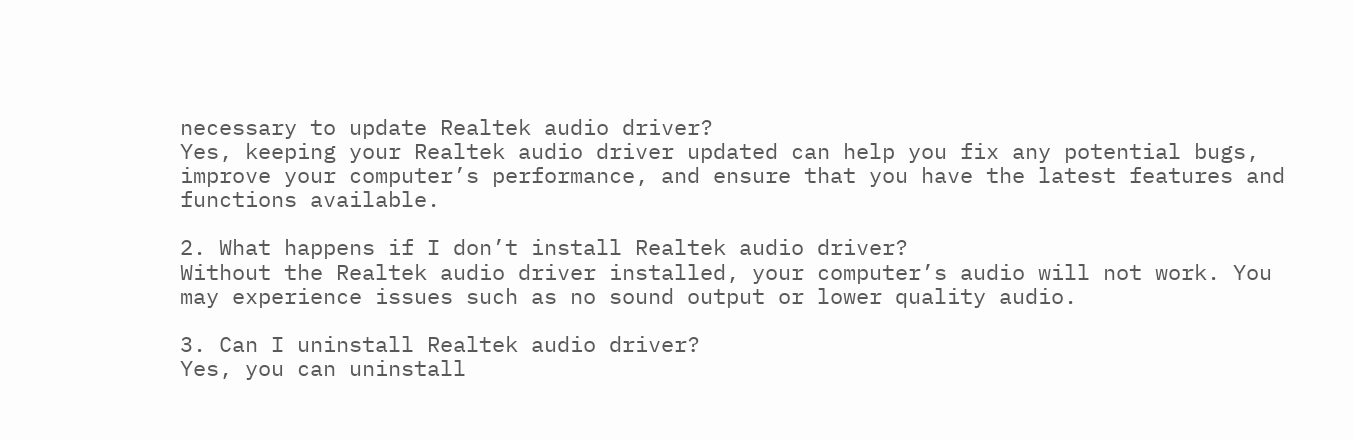necessary to update Realtek audio driver?
Yes, keeping your Realtek audio driver updated can help you fix any potential bugs, improve your computer’s performance, and ensure that you have the latest features and functions available.

2. What happens if I don’t install Realtek audio driver?
Without the Realtek audio driver installed, your computer’s audio will not work. You may experience issues such as no sound output or lower quality audio.

3. Can I uninstall Realtek audio driver?
Yes, you can uninstall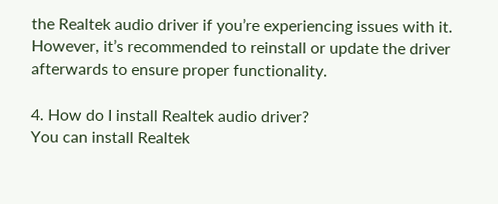the Realtek audio driver if you’re experiencing issues with it. However, it’s recommended to reinstall or update the driver afterwards to ensure proper functionality.

4. How do I install Realtek audio driver?
You can install Realtek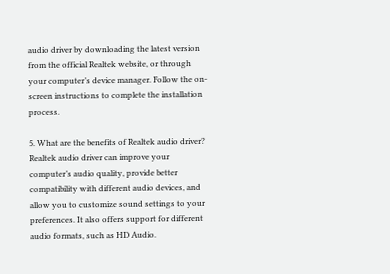audio driver by downloading the latest version from the official Realtek website, or through your computer’s device manager. Follow the on-screen instructions to complete the installation process.

5. What are the benefits of Realtek audio driver?
Realtek audio driver can improve your computer’s audio quality, provide better compatibility with different audio devices, and allow you to customize sound settings to your preferences. It also offers support for different audio formats, such as HD Audio.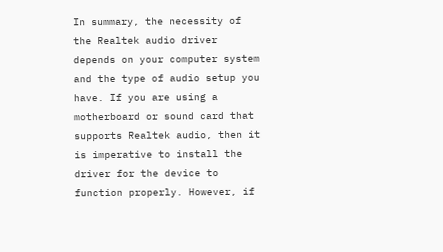In summary, the necessity of the Realtek audio driver depends on your computer system and the type of audio setup you have. If you are using a motherboard or sound card that supports Realtek audio, then it is imperative to install the driver for the device to function properly. However, if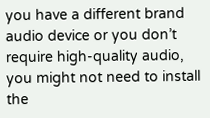you have a different brand audio device or you don’t require high-quality audio, you might not need to install the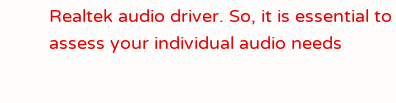Realtek audio driver. So, it is essential to assess your individual audio needs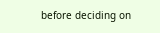before deciding on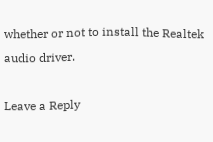whether or not to install the Realtek audio driver.

Leave a Reply